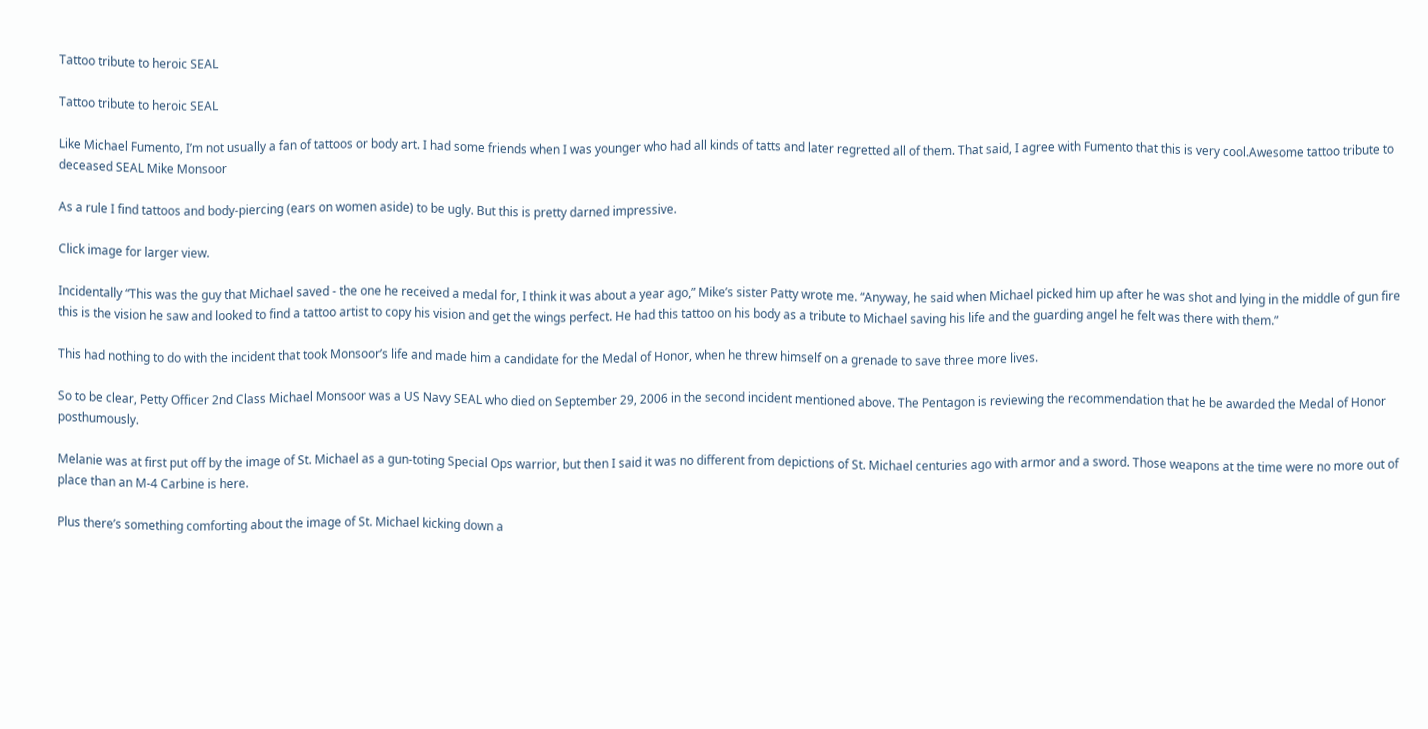Tattoo tribute to heroic SEAL

Tattoo tribute to heroic SEAL

Like Michael Fumento, I’m not usually a fan of tattoos or body art. I had some friends when I was younger who had all kinds of tatts and later regretted all of them. That said, I agree with Fumento that this is very cool.Awesome tattoo tribute to deceased SEAL Mike Monsoor

As a rule I find tattoos and body-piercing (ears on women aside) to be ugly. But this is pretty darned impressive.

Click image for larger view.

Incidentally “This was the guy that Michael saved - the one he received a medal for, I think it was about a year ago,” Mike’s sister Patty wrote me. “Anyway, he said when Michael picked him up after he was shot and lying in the middle of gun fire this is the vision he saw and looked to find a tattoo artist to copy his vision and get the wings perfect. He had this tattoo on his body as a tribute to Michael saving his life and the guarding angel he felt was there with them.”

This had nothing to do with the incident that took Monsoor’s life and made him a candidate for the Medal of Honor, when he threw himself on a grenade to save three more lives.

So to be clear, Petty Officer 2nd Class Michael Monsoor was a US Navy SEAL who died on September 29, 2006 in the second incident mentioned above. The Pentagon is reviewing the recommendation that he be awarded the Medal of Honor posthumously.

Melanie was at first put off by the image of St. Michael as a gun-toting Special Ops warrior, but then I said it was no different from depictions of St. Michael centuries ago with armor and a sword. Those weapons at the time were no more out of place than an M-4 Carbine is here.

Plus there’s something comforting about the image of St. Michael kicking down a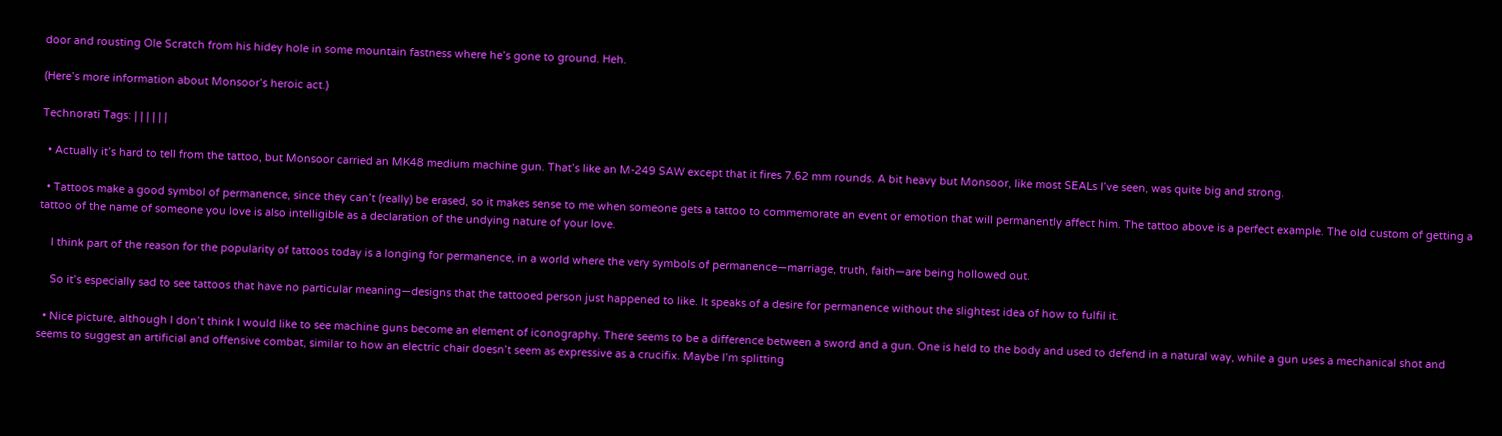door and rousting Ole Scratch from his hidey hole in some mountain fastness where he’s gone to ground. Heh.

(Here’s more information about Monsoor’s heroic act.)

Technorati Tags: | | | | | |

  • Actually it’s hard to tell from the tattoo, but Monsoor carried an MK48 medium machine gun. That’s like an M-249 SAW except that it fires 7.62 mm rounds. A bit heavy but Monsoor, like most SEALs I’ve seen, was quite big and strong.

  • Tattoos make a good symbol of permanence, since they can’t (really) be erased, so it makes sense to me when someone gets a tattoo to commemorate an event or emotion that will permanently affect him. The tattoo above is a perfect example. The old custom of getting a tattoo of the name of someone you love is also intelligible as a declaration of the undying nature of your love.

    I think part of the reason for the popularity of tattoos today is a longing for permanence, in a world where the very symbols of permanence—marriage, truth, faith—are being hollowed out.

    So it’s especially sad to see tattoos that have no particular meaning—designs that the tattooed person just happened to like. It speaks of a desire for permanence without the slightest idea of how to fulfil it.

  • Nice picture, although I don’t think I would like to see machine guns become an element of iconography. There seems to be a difference between a sword and a gun. One is held to the body and used to defend in a natural way, while a gun uses a mechanical shot and seems to suggest an artificial and offensive combat, similar to how an electric chair doesn’t seem as expressive as a crucifix. Maybe I’m splitting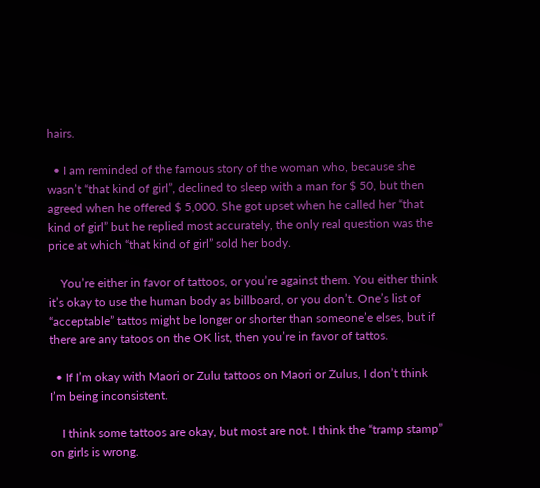hairs.

  • I am reminded of the famous story of the woman who, because she wasn’t “that kind of girl”, declined to sleep with a man for $ 50, but then agreed when he offered $ 5,000. She got upset when he called her “that kind of girl” but he replied most accurately, the only real question was the price at which “that kind of girl” sold her body.

    You’re either in favor of tattoos, or you’re against them. You either think it’s okay to use the human body as billboard, or you don’t. One’s list of “acceptable” tattos might be longer or shorter than someone’e elses, but if there are any tatoos on the OK list, then you’re in favor of tattos.

  • If I’m okay with Maori or Zulu tattoos on Maori or Zulus, I don’t think I’m being inconsistent.

    I think some tattoos are okay, but most are not. I think the “tramp stamp” on girls is wrong.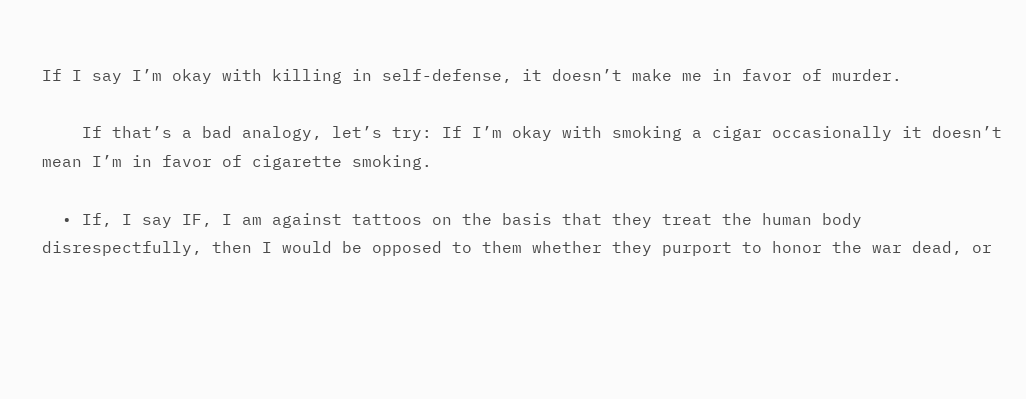If I say I’m okay with killing in self-defense, it doesn’t make me in favor of murder.

    If that’s a bad analogy, let’s try: If I’m okay with smoking a cigar occasionally it doesn’t mean I’m in favor of cigarette smoking.

  • If, I say IF, I am against tattoos on the basis that they treat the human body disrespectfully, then I would be opposed to them whether they purport to honor the war dead, or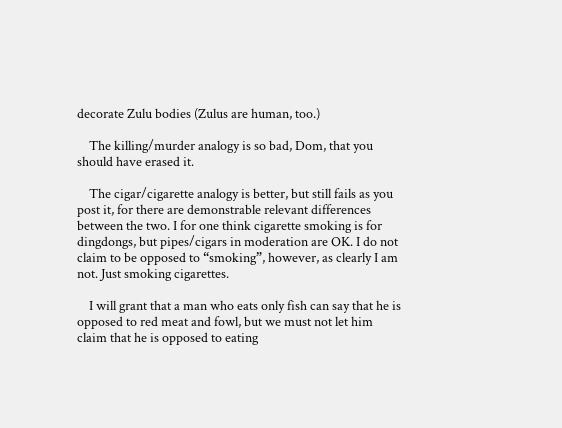decorate Zulu bodies (Zulus are human, too.)

    The killing/murder analogy is so bad, Dom, that you should have erased it.

    The cigar/cigarette analogy is better, but still fails as you post it, for there are demonstrable relevant differences between the two. I for one think cigarette smoking is for dingdongs, but pipes/cigars in moderation are OK. I do not claim to be opposed to “smoking”, however, as clearly I am not. Just smoking cigarettes.

    I will grant that a man who eats only fish can say that he is opposed to red meat and fowl, but we must not let him claim that he is opposed to eating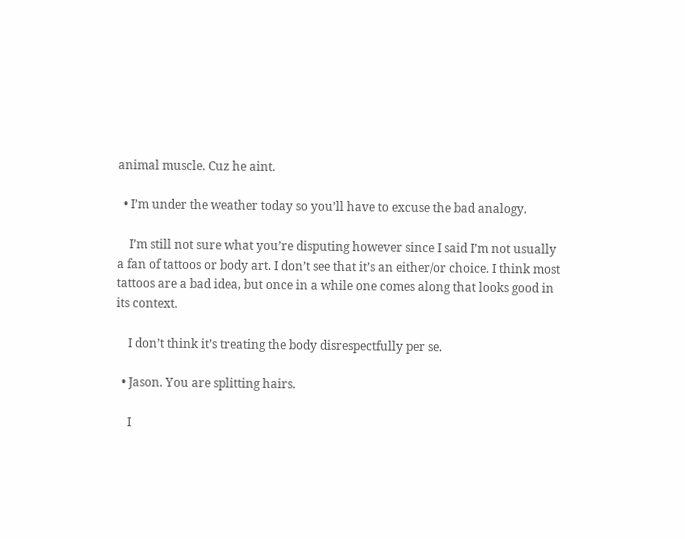animal muscle. Cuz he aint.

  • I’m under the weather today so you’ll have to excuse the bad analogy.

    I’m still not sure what you’re disputing however since I said I’m not usually a fan of tattoos or body art. I don’t see that it’s an either/or choice. I think most tattoos are a bad idea, but once in a while one comes along that looks good in its context.

    I don’t think it’s treating the body disrespectfully per se.

  • Jason. You are splitting hairs.

    I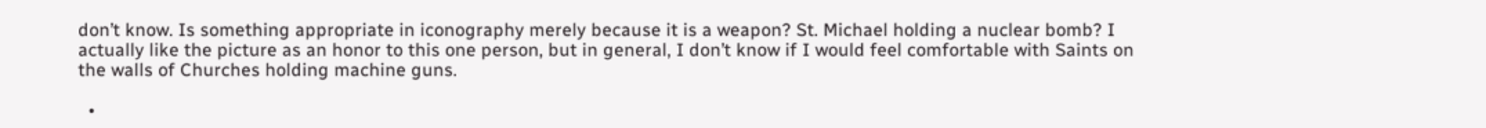don’t know. Is something appropriate in iconography merely because it is a weapon? St. Michael holding a nuclear bomb? I actually like the picture as an honor to this one person, but in general, I don’t know if I would feel comfortable with Saints on the walls of Churches holding machine guns.

  •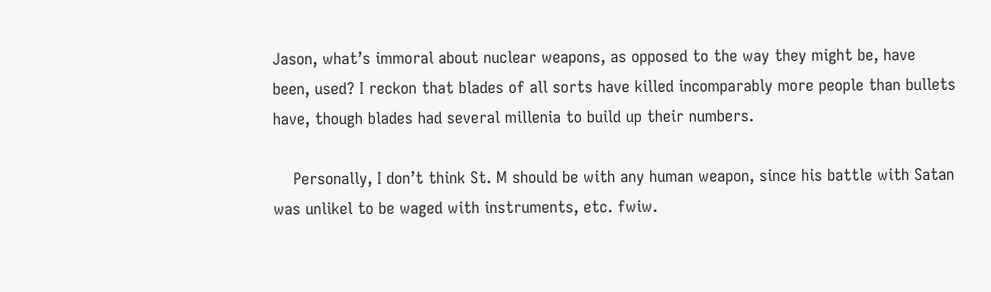Jason, what’s immoral about nuclear weapons, as opposed to the way they might be, have been, used? I reckon that blades of all sorts have killed incomparably more people than bullets have, though blades had several millenia to build up their numbers.

    Personally, I don’t think St. M should be with any human weapon, since his battle with Satan was unlikel to be waged with instruments, etc. fwiw.